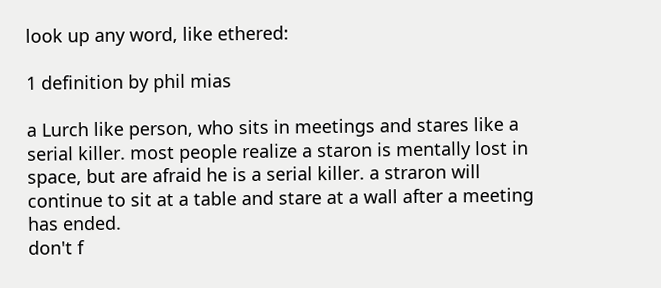look up any word, like ethered:

1 definition by phil mias

a Lurch like person, who sits in meetings and stares like a serial killer. most people realize a staron is mentally lost in space, but are afraid he is a serial killer. a straron will continue to sit at a table and stare at a wall after a meeting has ended.
don't f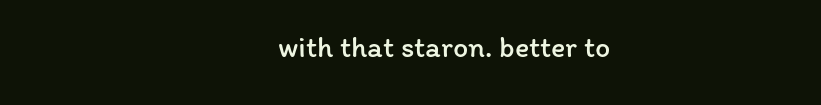with that staron. better to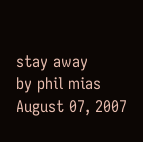stay away
by phil mias August 07, 2007